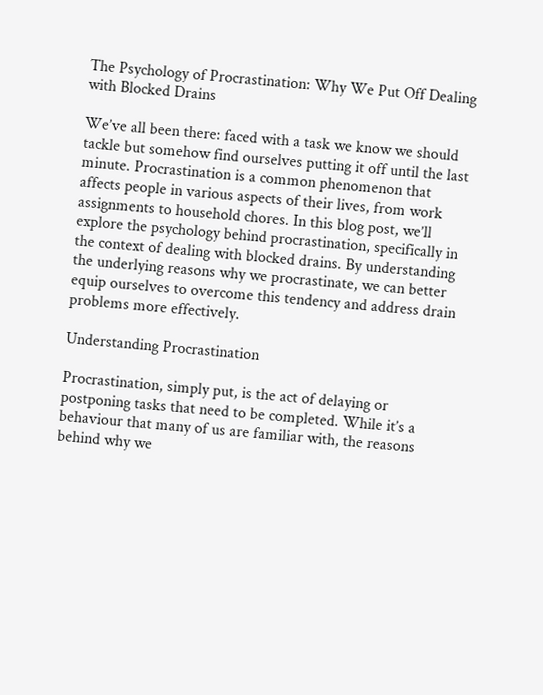The Psychology of Procrastination: Why We Put Off Dealing with Blocked Drains

We’ve all been there: faced with a task we know we should tackle but somehow find ourselves putting it off until the last minute. Procrastination is a common phenomenon that affects people in various aspects of their lives, from work assignments to household chores. In this blog post, we’ll explore the psychology behind procrastination, specifically in the context of dealing with blocked drains. By understanding the underlying reasons why we procrastinate, we can better equip ourselves to overcome this tendency and address drain problems more effectively.

Understanding Procrastination

Procrastination, simply put, is the act of delaying or postponing tasks that need to be completed. While it’s a behaviour that many of us are familiar with, the reasons behind why we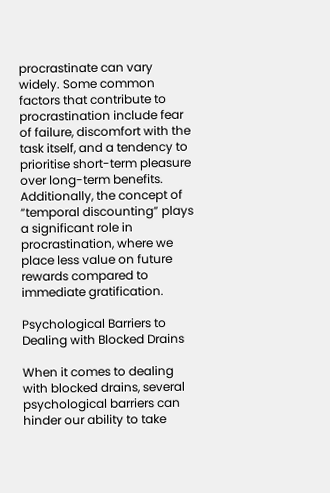procrastinate can vary widely. Some common factors that contribute to procrastination include fear of failure, discomfort with the task itself, and a tendency to prioritise short-term pleasure over long-term benefits. Additionally, the concept of “temporal discounting” plays a significant role in procrastination, where we place less value on future rewards compared to immediate gratification.

Psychological Barriers to Dealing with Blocked Drains

When it comes to dealing with blocked drains, several psychological barriers can hinder our ability to take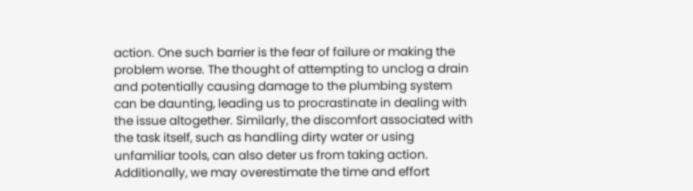action. One such barrier is the fear of failure or making the problem worse. The thought of attempting to unclog a drain and potentially causing damage to the plumbing system can be daunting, leading us to procrastinate in dealing with the issue altogether. Similarly, the discomfort associated with the task itself, such as handling dirty water or using unfamiliar tools, can also deter us from taking action. Additionally, we may overestimate the time and effort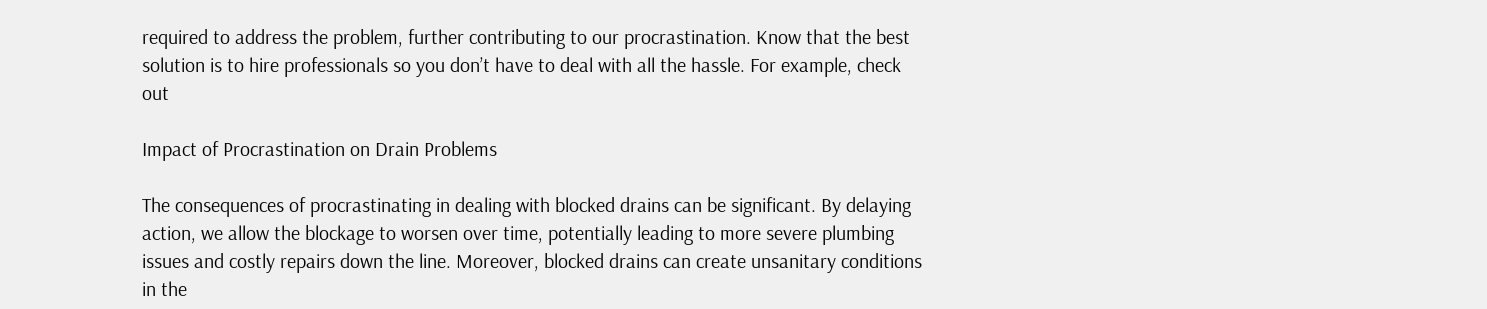required to address the problem, further contributing to our procrastination. Know that the best solution is to hire professionals so you don’t have to deal with all the hassle. For example, check out

Impact of Procrastination on Drain Problems

The consequences of procrastinating in dealing with blocked drains can be significant. By delaying action, we allow the blockage to worsen over time, potentially leading to more severe plumbing issues and costly repairs down the line. Moreover, blocked drains can create unsanitary conditions in the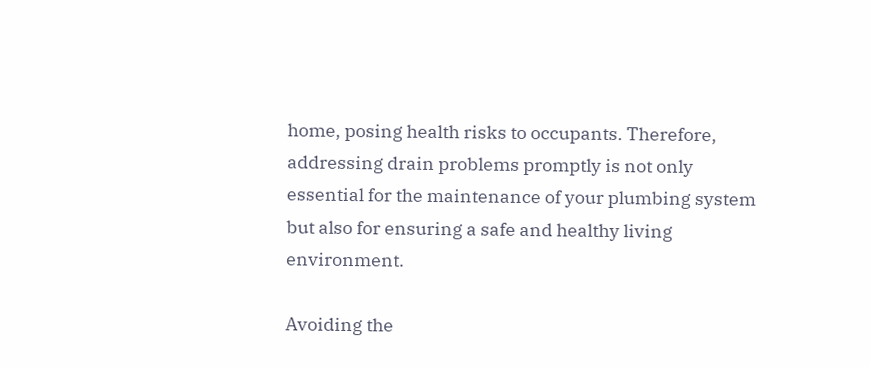home, posing health risks to occupants. Therefore, addressing drain problems promptly is not only essential for the maintenance of your plumbing system but also for ensuring a safe and healthy living environment.

Avoiding the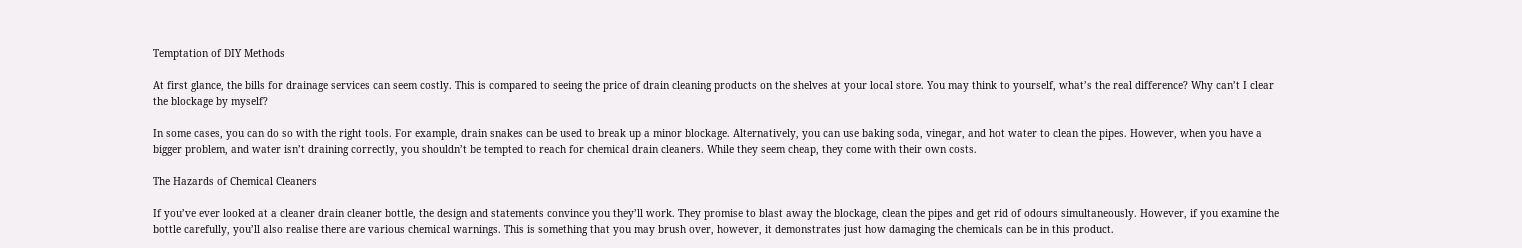Temptation of DIY Methods

At first glance, the bills for drainage services can seem costly. This is compared to seeing the price of drain cleaning products on the shelves at your local store. You may think to yourself, what’s the real difference? Why can’t I clear the blockage by myself?

In some cases, you can do so with the right tools. For example, drain snakes can be used to break up a minor blockage. Alternatively, you can use baking soda, vinegar, and hot water to clean the pipes. However, when you have a bigger problem, and water isn’t draining correctly, you shouldn’t be tempted to reach for chemical drain cleaners. While they seem cheap, they come with their own costs.

The Hazards of Chemical Cleaners

If you’ve ever looked at a cleaner drain cleaner bottle, the design and statements convince you they’ll work. They promise to blast away the blockage, clean the pipes and get rid of odours simultaneously. However, if you examine the bottle carefully, you’ll also realise there are various chemical warnings. This is something that you may brush over, however, it demonstrates just how damaging the chemicals can be in this product.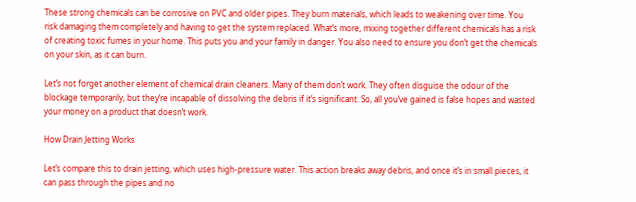These strong chemicals can be corrosive on PVC and older pipes. They burn materials, which leads to weakening over time. You risk damaging them completely and having to get the system replaced. What’s more, mixing together different chemicals has a risk of creating toxic fumes in your home. This puts you and your family in danger. You also need to ensure you don’t get the chemicals on your skin, as it can burn.

Let’s not forget another element of chemical drain cleaners. Many of them don’t work. They often disguise the odour of the blockage temporarily, but they’re incapable of dissolving the debris if it’s significant. So, all you’ve gained is false hopes and wasted your money on a product that doesn’t work.

How Drain Jetting Works

Let’s compare this to drain jetting, which uses high-pressure water. This action breaks away debris, and once it’s in small pieces, it can pass through the pipes and no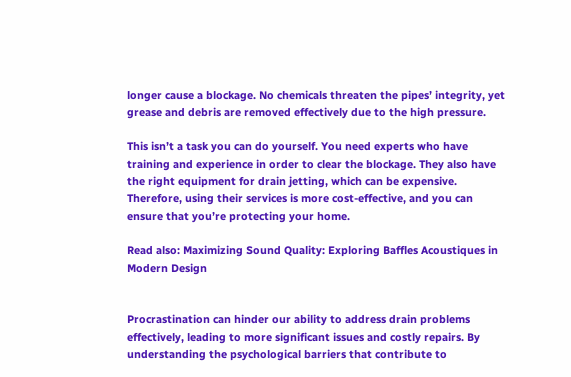longer cause a blockage. No chemicals threaten the pipes’ integrity, yet grease and debris are removed effectively due to the high pressure.

This isn’t a task you can do yourself. You need experts who have training and experience in order to clear the blockage. They also have the right equipment for drain jetting, which can be expensive. Therefore, using their services is more cost-effective, and you can ensure that you’re protecting your home.

Read also: Maximizing Sound Quality: Exploring Baffles Acoustiques in Modern Design


Procrastination can hinder our ability to address drain problems effectively, leading to more significant issues and costly repairs. By understanding the psychological barriers that contribute to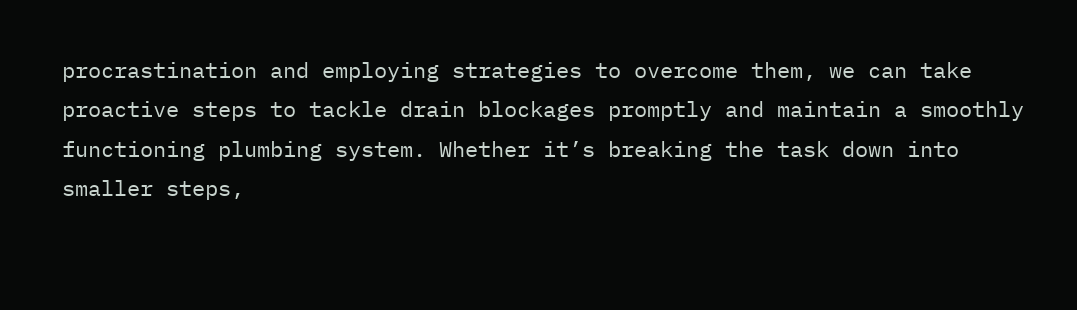procrastination and employing strategies to overcome them, we can take proactive steps to tackle drain blockages promptly and maintain a smoothly functioning plumbing system. Whether it’s breaking the task down into smaller steps,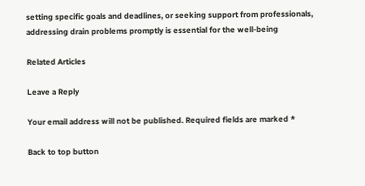setting specific goals and deadlines, or seeking support from professionals, addressing drain problems promptly is essential for the well-being

Related Articles

Leave a Reply

Your email address will not be published. Required fields are marked *

Back to top button